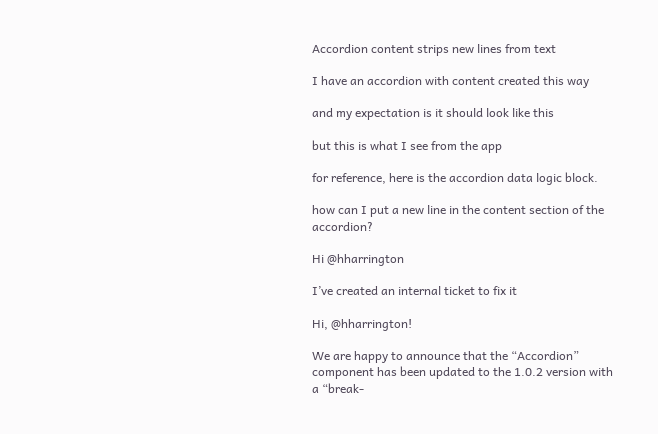Accordion content strips new lines from text

I have an accordion with content created this way

and my expectation is it should look like this

but this is what I see from the app

for reference, here is the accordion data logic block.

how can I put a new line in the content section of the accordion?

Hi @hharrington

I’ve created an internal ticket to fix it

Hi, @hharrington!

We are happy to announce that the “Accordion” component has been updated to the 1.0.2 version with a “break-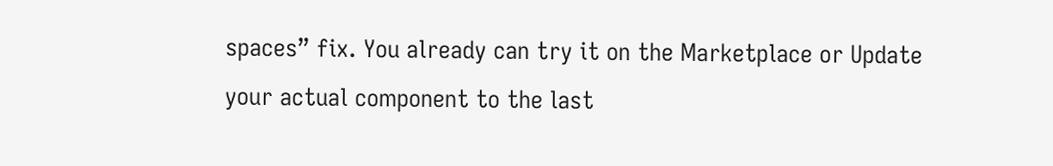spaces” fix. You already can try it on the Marketplace or Update your actual component to the last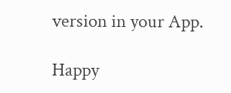version in your App.

Happy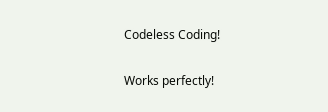Codeless Coding!

Works perfectly!